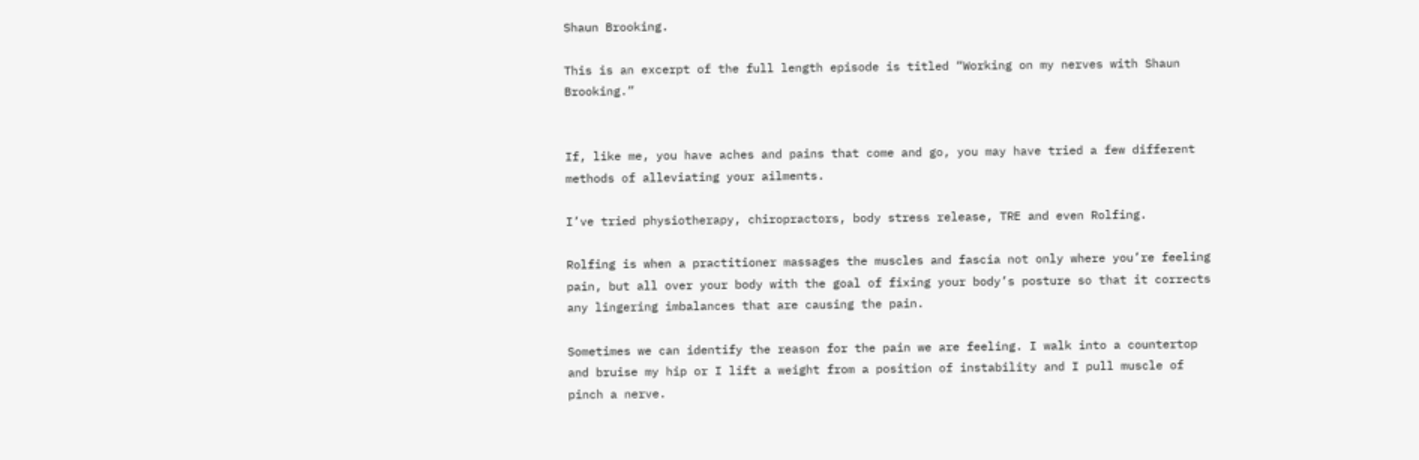Shaun Brooking.

This is an excerpt of the full length episode is titled “Working on my nerves with Shaun Brooking.”


If, like me, you have aches and pains that come and go, you may have tried a few different methods of alleviating your ailments.

I’ve tried physiotherapy, chiropractors, body stress release, TRE and even Rolfing.

Rolfing is when a practitioner massages the muscles and fascia not only where you’re feeling pain, but all over your body with the goal of fixing your body’s posture so that it corrects any lingering imbalances that are causing the pain.

Sometimes we can identify the reason for the pain we are feeling. I walk into a countertop and bruise my hip or I lift a weight from a position of instability and I pull muscle of pinch a nerve.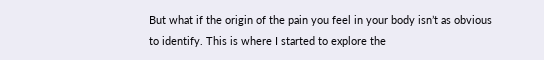But what if the origin of the pain you feel in your body isn’t as obvious to identify. This is where I started to explore the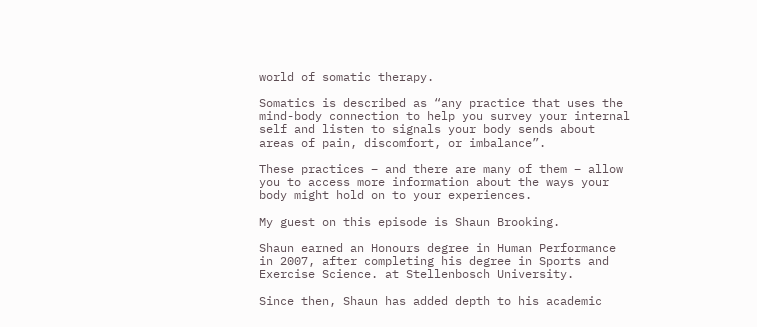world of somatic therapy.

Somatics is described as “any practice that uses the mind-body connection to help you survey your internal self and listen to signals your body sends about areas of pain, discomfort, or imbalance”.

These practices – and there are many of them – allow you to access more information about the ways your body might hold on to your experiences.

My guest on this episode is Shaun Brooking.

Shaun earned an Honours degree in Human Performance in 2007, after completing his degree in Sports and Exercise Science. at Stellenbosch University.

Since then, Shaun has added depth to his academic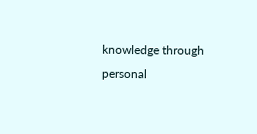knowledge through personal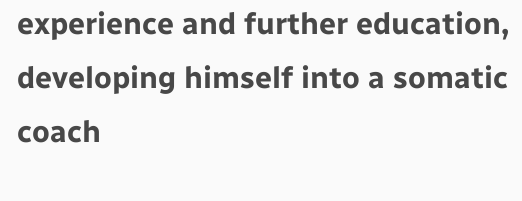experience and further education, developing himself into a somatic coach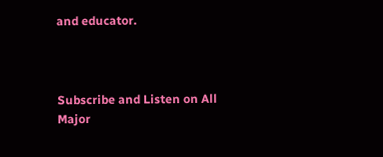and educator.



Subscribe and Listen on All Major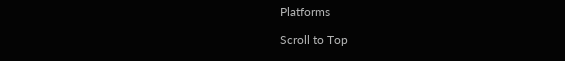Platforms

Scroll to Top